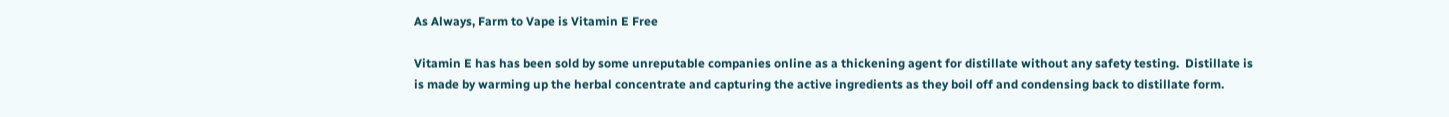As Always, Farm to Vape is Vitamin E Free

Vitamin E has has been sold by some unreputable companies online as a thickening agent for distillate without any safety testing.  Distillate is is made by warming up the herbal concentrate and capturing the active ingredients as they boil off and condensing back to distillate form.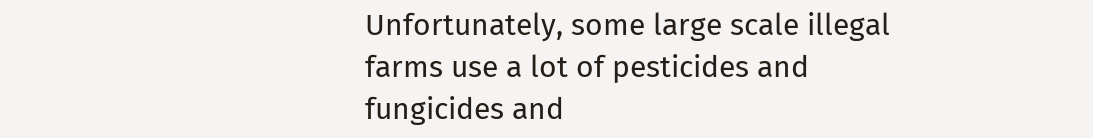Unfortunately, some large scale illegal farms use a lot of pesticides and fungicides and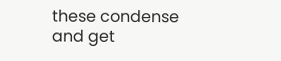these condense and get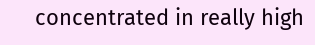concentrated in really high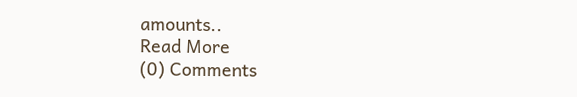amounts..
Read More
(0) Comments